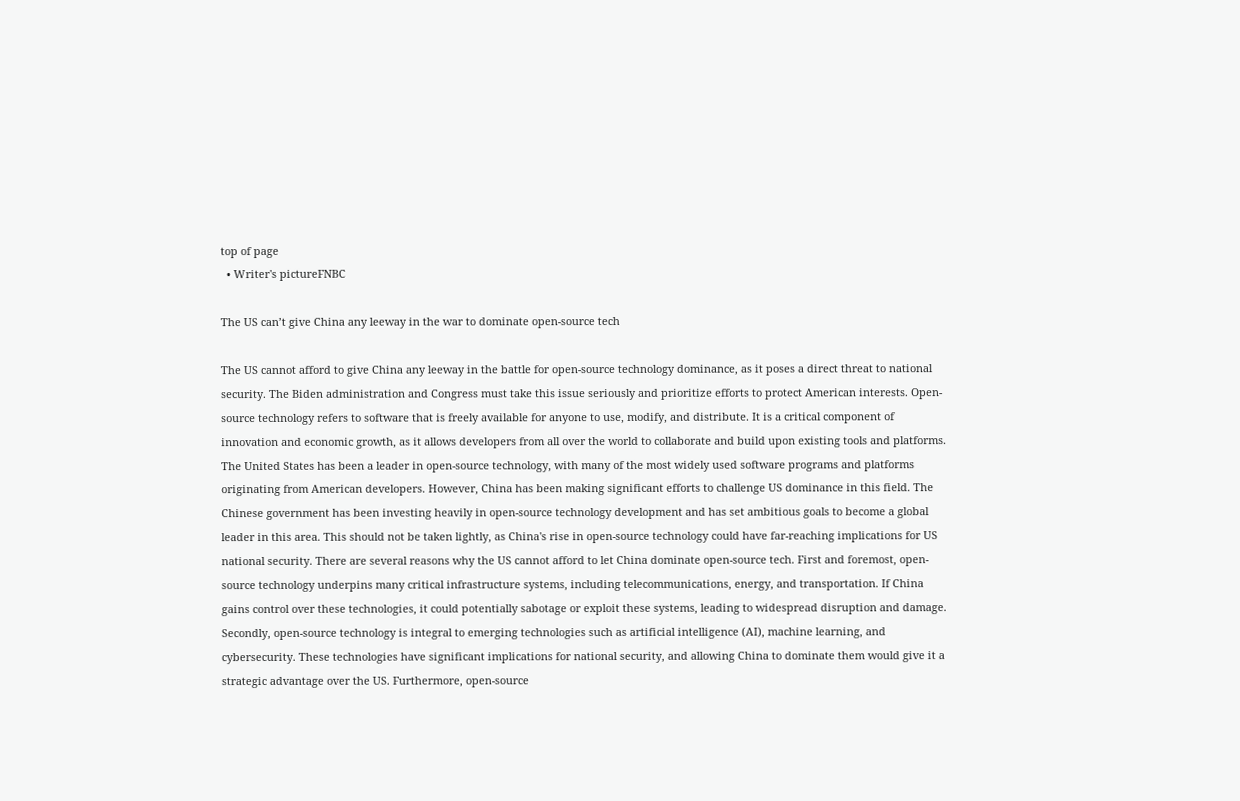top of page
  • Writer's pictureFNBC

The US can’t give China any leeway in the war to dominate open-source tech

The US cannot afford to give China any leeway in the battle for open-source technology dominance, as it poses a direct threat to national security. The Biden administration and Congress must take this issue seriously and prioritize efforts to protect American interests. Open-source technology refers to software that is freely available for anyone to use, modify, and distribute. It is a critical component of innovation and economic growth, as it allows developers from all over the world to collaborate and build upon existing tools and platforms. The United States has been a leader in open-source technology, with many of the most widely used software programs and platforms originating from American developers. However, China has been making significant efforts to challenge US dominance in this field. The Chinese government has been investing heavily in open-source technology development and has set ambitious goals to become a global leader in this area. This should not be taken lightly, as China's rise in open-source technology could have far-reaching implications for US national security. There are several reasons why the US cannot afford to let China dominate open-source tech. First and foremost, open-source technology underpins many critical infrastructure systems, including telecommunications, energy, and transportation. If China gains control over these technologies, it could potentially sabotage or exploit these systems, leading to widespread disruption and damage. Secondly, open-source technology is integral to emerging technologies such as artificial intelligence (AI), machine learning, and cybersecurity. These technologies have significant implications for national security, and allowing China to dominate them would give it a strategic advantage over the US. Furthermore, open-source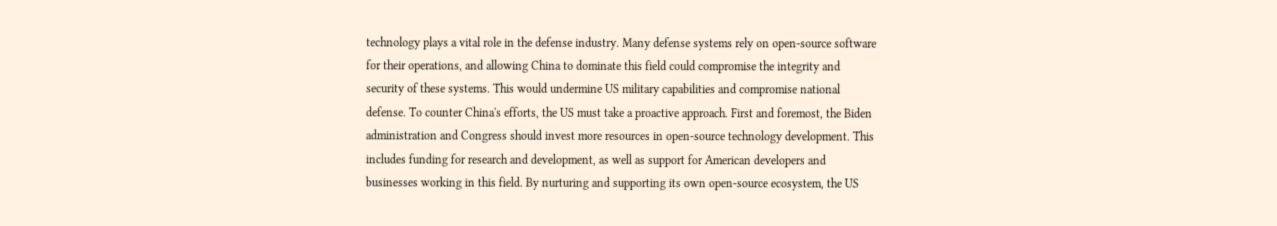technology plays a vital role in the defense industry. Many defense systems rely on open-source software for their operations, and allowing China to dominate this field could compromise the integrity and security of these systems. This would undermine US military capabilities and compromise national defense. To counter China's efforts, the US must take a proactive approach. First and foremost, the Biden administration and Congress should invest more resources in open-source technology development. This includes funding for research and development, as well as support for American developers and businesses working in this field. By nurturing and supporting its own open-source ecosystem, the US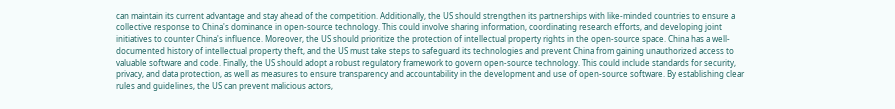can maintain its current advantage and stay ahead of the competition. Additionally, the US should strengthen its partnerships with like-minded countries to ensure a collective response to China's dominance in open-source technology. This could involve sharing information, coordinating research efforts, and developing joint initiatives to counter China's influence. Moreover, the US should prioritize the protection of intellectual property rights in the open-source space. China has a well-documented history of intellectual property theft, and the US must take steps to safeguard its technologies and prevent China from gaining unauthorized access to valuable software and code. Finally, the US should adopt a robust regulatory framework to govern open-source technology. This could include standards for security, privacy, and data protection, as well as measures to ensure transparency and accountability in the development and use of open-source software. By establishing clear rules and guidelines, the US can prevent malicious actors,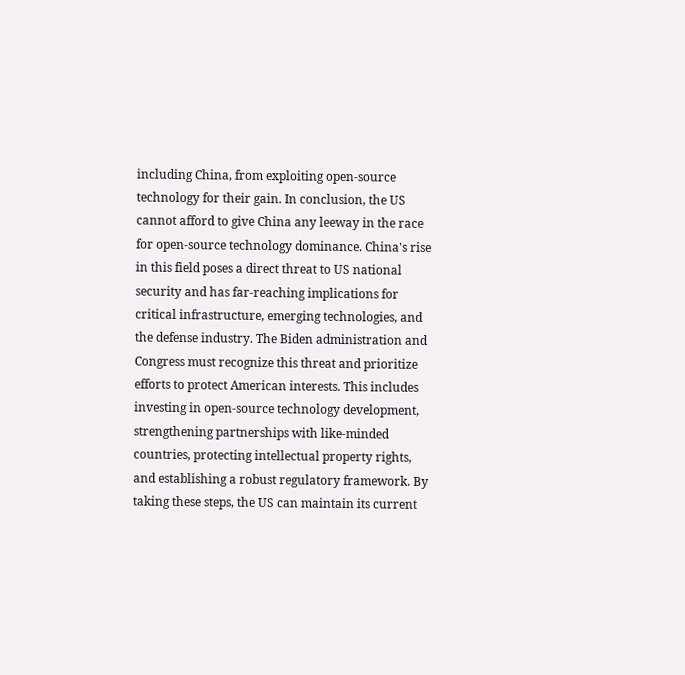including China, from exploiting open-source technology for their gain. In conclusion, the US cannot afford to give China any leeway in the race for open-source technology dominance. China's rise in this field poses a direct threat to US national security and has far-reaching implications for critical infrastructure, emerging technologies, and the defense industry. The Biden administration and Congress must recognize this threat and prioritize efforts to protect American interests. This includes investing in open-source technology development, strengthening partnerships with like-minded countries, protecting intellectual property rights, and establishing a robust regulatory framework. By taking these steps, the US can maintain its current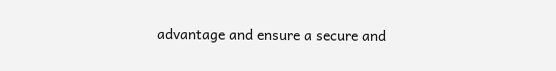advantage and ensure a secure and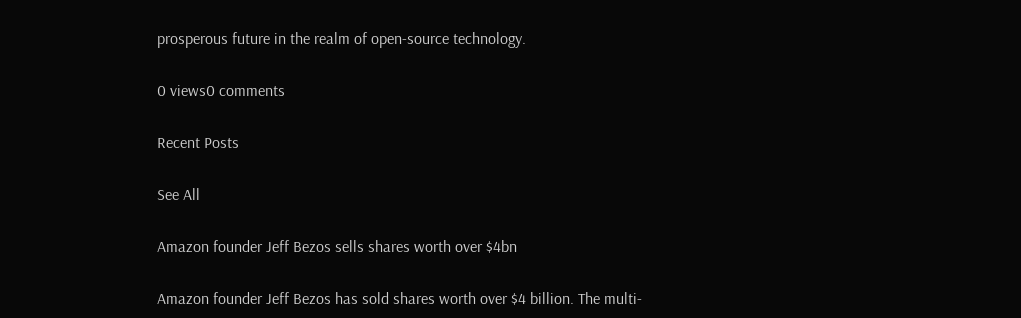prosperous future in the realm of open-source technology.

0 views0 comments

Recent Posts

See All

Amazon founder Jeff Bezos sells shares worth over $4bn

Amazon founder Jeff Bezos has sold shares worth over $4 billion. The multi-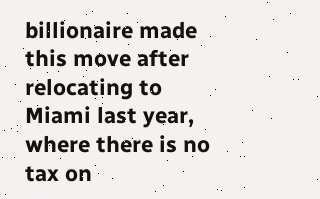billionaire made this move after relocating to Miami last year, where there is no tax on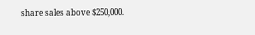share sales above $250,000.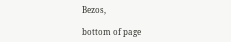Bezos,

bottom of page